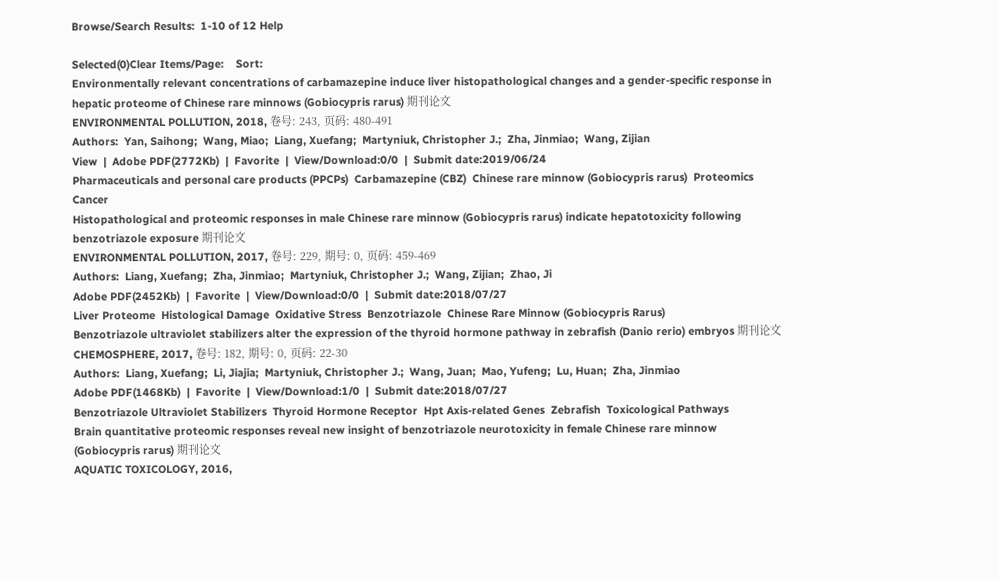Browse/Search Results:  1-10 of 12 Help

Selected(0)Clear Items/Page:    Sort:
Environmentally relevant concentrations of carbamazepine induce liver histopathological changes and a gender-specific response in hepatic proteome of Chinese rare minnows (Gobiocypris rarus) 期刊论文
ENVIRONMENTAL POLLUTION, 2018, 卷号: 243, 页码: 480-491
Authors:  Yan, Saihong;  Wang, Miao;  Liang, Xuefang;  Martyniuk, Christopher J.;  Zha, Jinmiao;  Wang, Zijian
View  |  Adobe PDF(2772Kb)  |  Favorite  |  View/Download:0/0  |  Submit date:2019/06/24
Pharmaceuticals and personal care products (PPCPs)  Carbamazepine (CBZ)  Chinese rare minnow (Gobiocypris rarus)  Proteomics  Cancer
Histopathological and proteomic responses in male Chinese rare minnow (Gobiocypris rarus) indicate hepatotoxicity following benzotriazole exposure 期刊论文
ENVIRONMENTAL POLLUTION, 2017, 卷号: 229, 期号: 0, 页码: 459-469
Authors:  Liang, Xuefang;  Zha, Jinmiao;  Martyniuk, Christopher J.;  Wang, Zijian;  Zhao, Ji
Adobe PDF(2452Kb)  |  Favorite  |  View/Download:0/0  |  Submit date:2018/07/27
Liver Proteome  Histological Damage  Oxidative Stress  Benzotriazole  Chinese Rare Minnow (Gobiocypris Rarus)
Benzotriazole ultraviolet stabilizers alter the expression of the thyroid hormone pathway in zebrafish (Danio rerio) embryos 期刊论文
CHEMOSPHERE, 2017, 卷号: 182, 期号: 0, 页码: 22-30
Authors:  Liang, Xuefang;  Li, Jiajia;  Martyniuk, Christopher J.;  Wang, Juan;  Mao, Yufeng;  Lu, Huan;  Zha, Jinmiao
Adobe PDF(1468Kb)  |  Favorite  |  View/Download:1/0  |  Submit date:2018/07/27
Benzotriazole Ultraviolet Stabilizers  Thyroid Hormone Receptor  Hpt Axis-related Genes  Zebrafish  Toxicological Pathways
Brain quantitative proteomic responses reveal new insight of benzotriazole neurotoxicity in female Chinese rare minnow (Gobiocypris rarus) 期刊论文
AQUATIC TOXICOLOGY, 2016,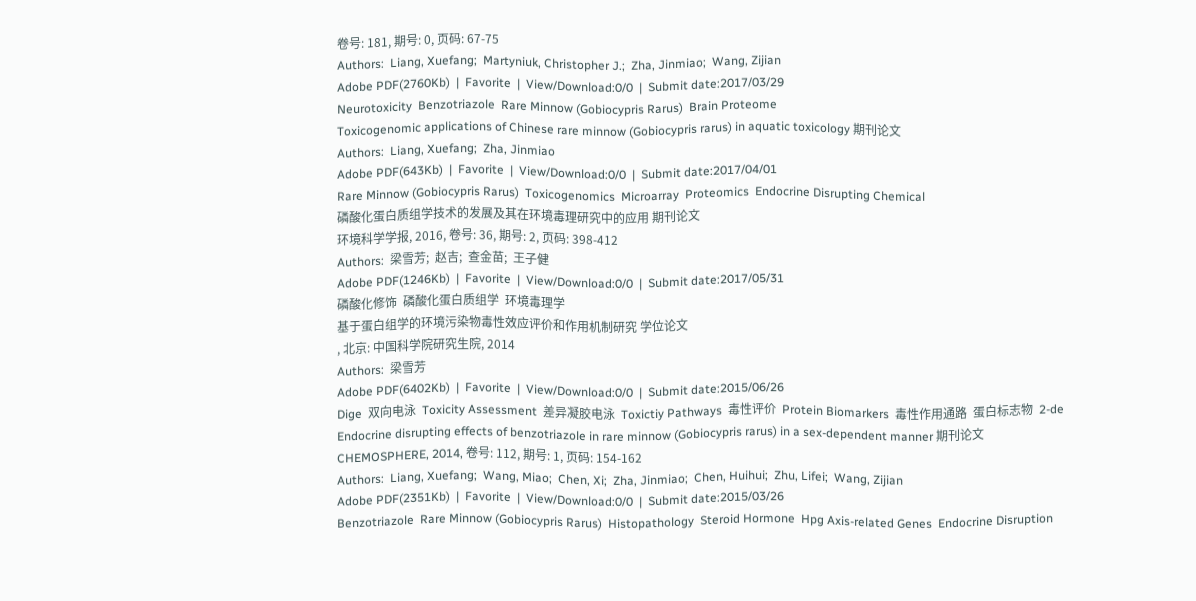卷号: 181, 期号: 0, 页码: 67-75
Authors:  Liang, Xuefang;  Martyniuk, Christopher J.;  Zha, Jinmiao;  Wang, Zijian
Adobe PDF(2760Kb)  |  Favorite  |  View/Download:0/0  |  Submit date:2017/03/29
Neurotoxicity  Benzotriazole  Rare Minnow (Gobiocypris Rarus)  Brain Proteome
Toxicogenomic applications of Chinese rare minnow (Gobiocypris rarus) in aquatic toxicology 期刊论文
Authors:  Liang, Xuefang;  Zha, Jinmiao
Adobe PDF(643Kb)  |  Favorite  |  View/Download:0/0  |  Submit date:2017/04/01
Rare Minnow (Gobiocypris Rarus)  Toxicogenomics  Microarray  Proteomics  Endocrine Disrupting Chemical
磷酸化蛋白质组学技术的发展及其在环境毒理研究中的应用 期刊论文
环境科学学报, 2016, 卷号: 36, 期号: 2, 页码: 398-412
Authors:  梁雪芳;  赵吉;  查金苗;  王子健
Adobe PDF(1246Kb)  |  Favorite  |  View/Download:0/0  |  Submit date:2017/05/31
磷酸化修饰  磷酸化蛋白质组学  环境毒理学
基于蛋白组学的环境污染物毒性效应评价和作用机制研究 学位论文
, 北京: 中国科学院研究生院, 2014
Authors:  梁雪芳
Adobe PDF(6402Kb)  |  Favorite  |  View/Download:0/0  |  Submit date:2015/06/26
Dige  双向电泳  Toxicity Assessment  差异凝胶电泳  Toxictiy Pathways  毒性评价  Protein Biomarkers  毒性作用通路  蛋白标志物  2-de
Endocrine disrupting effects of benzotriazole in rare minnow (Gobiocypris rarus) in a sex-dependent manner 期刊论文
CHEMOSPHERE, 2014, 卷号: 112, 期号: 1, 页码: 154-162
Authors:  Liang, Xuefang;  Wang, Miao;  Chen, Xi;  Zha, Jinmiao;  Chen, Huihui;  Zhu, Lifei;  Wang, Zijian
Adobe PDF(2351Kb)  |  Favorite  |  View/Download:0/0  |  Submit date:2015/03/26
Benzotriazole  Rare Minnow (Gobiocypris Rarus)  Histopathology  Steroid Hormone  Hpg Axis-related Genes  Endocrine Disruption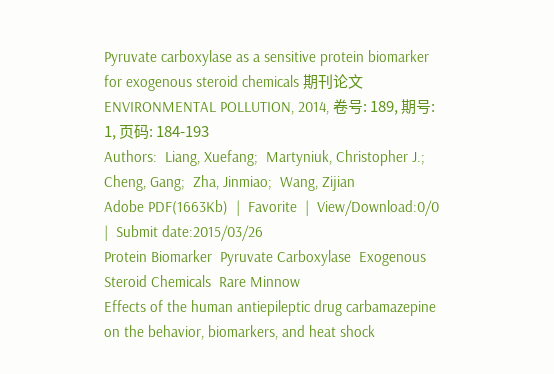Pyruvate carboxylase as a sensitive protein biomarker for exogenous steroid chemicals 期刊论文
ENVIRONMENTAL POLLUTION, 2014, 卷号: 189, 期号: 1, 页码: 184-193
Authors:  Liang, Xuefang;  Martyniuk, Christopher J.;  Cheng, Gang;  Zha, Jinmiao;  Wang, Zijian
Adobe PDF(1663Kb)  |  Favorite  |  View/Download:0/0  |  Submit date:2015/03/26
Protein Biomarker  Pyruvate Carboxylase  Exogenous Steroid Chemicals  Rare Minnow
Effects of the human antiepileptic drug carbamazepine on the behavior, biomarkers, and heat shock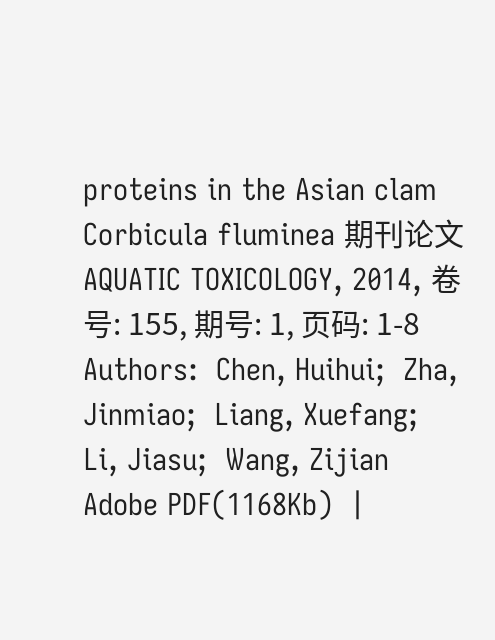proteins in the Asian clam Corbicula fluminea 期刊论文
AQUATIC TOXICOLOGY, 2014, 卷号: 155, 期号: 1, 页码: 1-8
Authors:  Chen, Huihui;  Zha, Jinmiao;  Liang, Xuefang;  Li, Jiasu;  Wang, Zijian
Adobe PDF(1168Kb)  |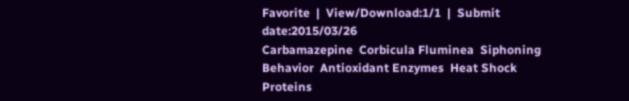Favorite  |  View/Download:1/1  |  Submit date:2015/03/26
Carbamazepine  Corbicula Fluminea  Siphoning Behavior  Antioxidant Enzymes  Heat Shock Proteins